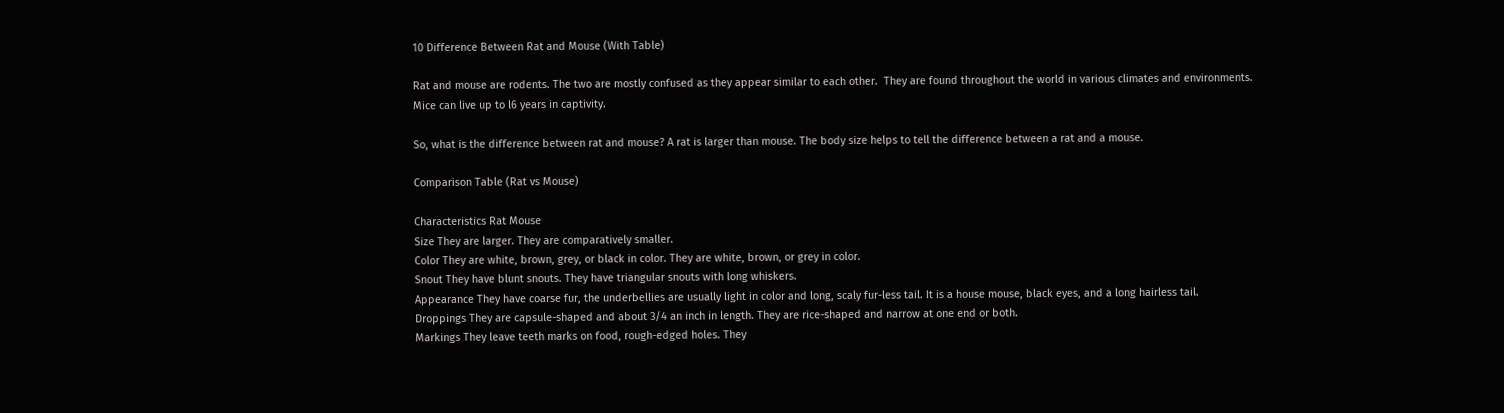10 Difference Between Rat and Mouse (With Table)

Rat and mouse are rodents. The two are mostly confused as they appear similar to each other.  They are found throughout the world in various climates and environments. Mice can live up to l6 years in captivity.

So, what is the difference between rat and mouse? A rat is larger than mouse. The body size helps to tell the difference between a rat and a mouse.

Comparison Table (Rat vs Mouse)

Characteristics Rat Mouse
Size They are larger. They are comparatively smaller.
Color They are white, brown, grey, or black in color. They are white, brown, or grey in color.
Snout They have blunt snouts. They have triangular snouts with long whiskers.
Appearance They have coarse fur, the underbellies are usually light in color and long, scaly fur-less tail. It is a house mouse, black eyes, and a long hairless tail.
Droppings They are capsule-shaped and about 3/4 an inch in length. They are rice-shaped and narrow at one end or both.
Markings They leave teeth marks on food, rough-edged holes. They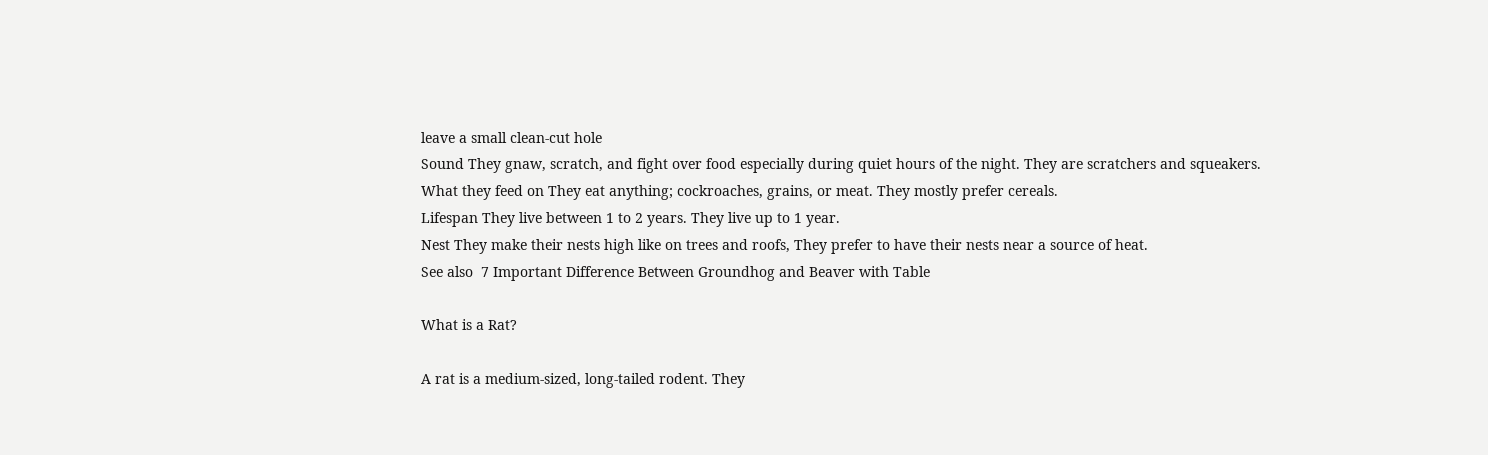leave a small clean-cut hole
Sound They gnaw, scratch, and fight over food especially during quiet hours of the night. They are scratchers and squeakers.
What they feed on They eat anything; cockroaches, grains, or meat. They mostly prefer cereals.
Lifespan They live between 1 to 2 years. They live up to 1 year.
Nest They make their nests high like on trees and roofs, They prefer to have their nests near a source of heat.
See also  7 Important Difference Between Groundhog and Beaver with Table

What is a Rat?

A rat is a medium-sized, long-tailed rodent. They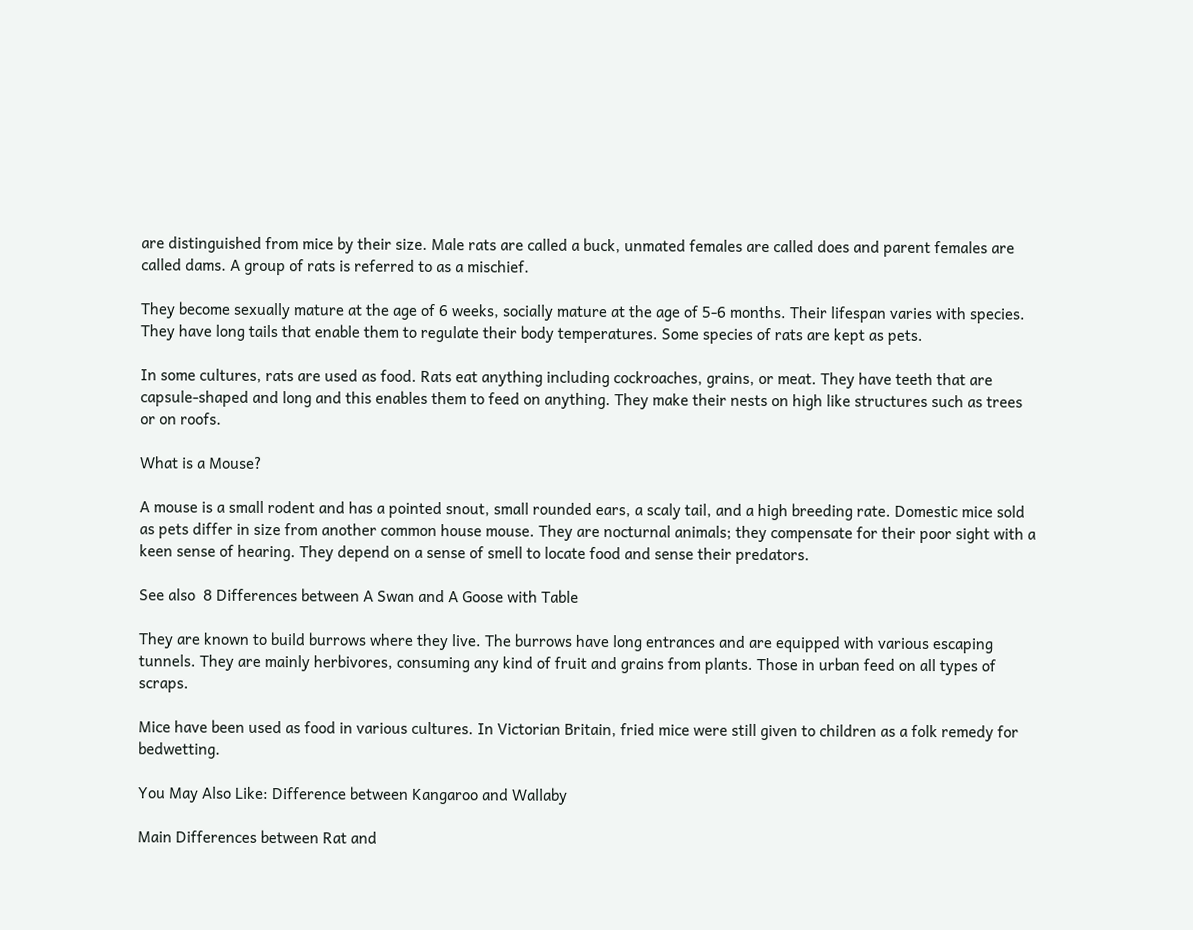are distinguished from mice by their size. Male rats are called a buck, unmated females are called does and parent females are called dams. A group of rats is referred to as a mischief.

They become sexually mature at the age of 6 weeks, socially mature at the age of 5-6 months. Their lifespan varies with species. They have long tails that enable them to regulate their body temperatures. Some species of rats are kept as pets.

In some cultures, rats are used as food. Rats eat anything including cockroaches, grains, or meat. They have teeth that are capsule-shaped and long and this enables them to feed on anything. They make their nests on high like structures such as trees or on roofs.

What is a Mouse?

A mouse is a small rodent and has a pointed snout, small rounded ears, a scaly tail, and a high breeding rate. Domestic mice sold as pets differ in size from another common house mouse. They are nocturnal animals; they compensate for their poor sight with a keen sense of hearing. They depend on a sense of smell to locate food and sense their predators.

See also  8 Differences between A Swan and A Goose with Table

They are known to build burrows where they live. The burrows have long entrances and are equipped with various escaping tunnels. They are mainly herbivores, consuming any kind of fruit and grains from plants. Those in urban feed on all types of scraps.

Mice have been used as food in various cultures. In Victorian Britain, fried mice were still given to children as a folk remedy for bedwetting.

You May Also Like: Difference between Kangaroo and Wallaby

Main Differences between Rat and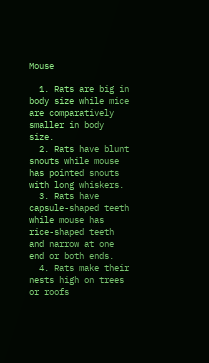Mouse

  1. Rats are big in body size while mice are comparatively smaller in body size.
  2. Rats have blunt snouts while mouse has pointed snouts with long whiskers.
  3. Rats have capsule-shaped teeth while mouse has rice-shaped teeth and narrow at one end or both ends.
  4. Rats make their nests high on trees or roofs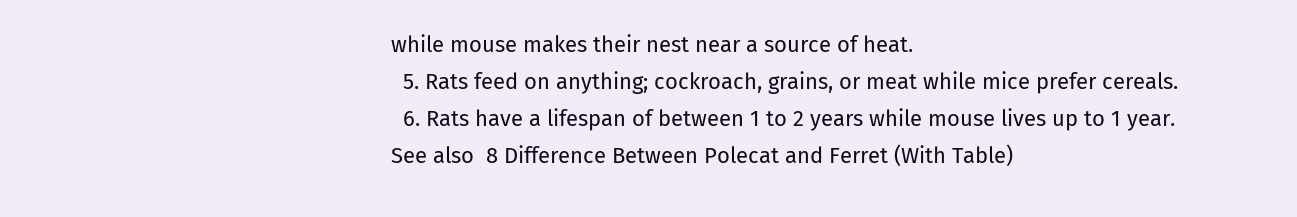while mouse makes their nest near a source of heat.
  5. Rats feed on anything; cockroach, grains, or meat while mice prefer cereals.
  6. Rats have a lifespan of between 1 to 2 years while mouse lives up to 1 year.
See also  8 Difference Between Polecat and Ferret (With Table)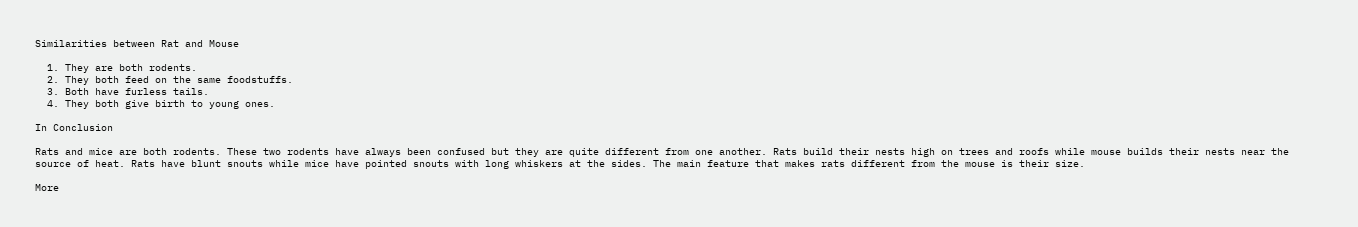Similarities between Rat and Mouse

  1. They are both rodents.
  2. They both feed on the same foodstuffs.
  3. Both have furless tails.
  4. They both give birth to young ones.

In Conclusion

Rats and mice are both rodents. These two rodents have always been confused but they are quite different from one another. Rats build their nests high on trees and roofs while mouse builds their nests near the source of heat. Rats have blunt snouts while mice have pointed snouts with long whiskers at the sides. The main feature that makes rats different from the mouse is their size.

More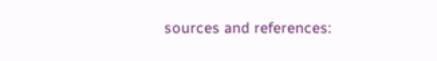sources and references: